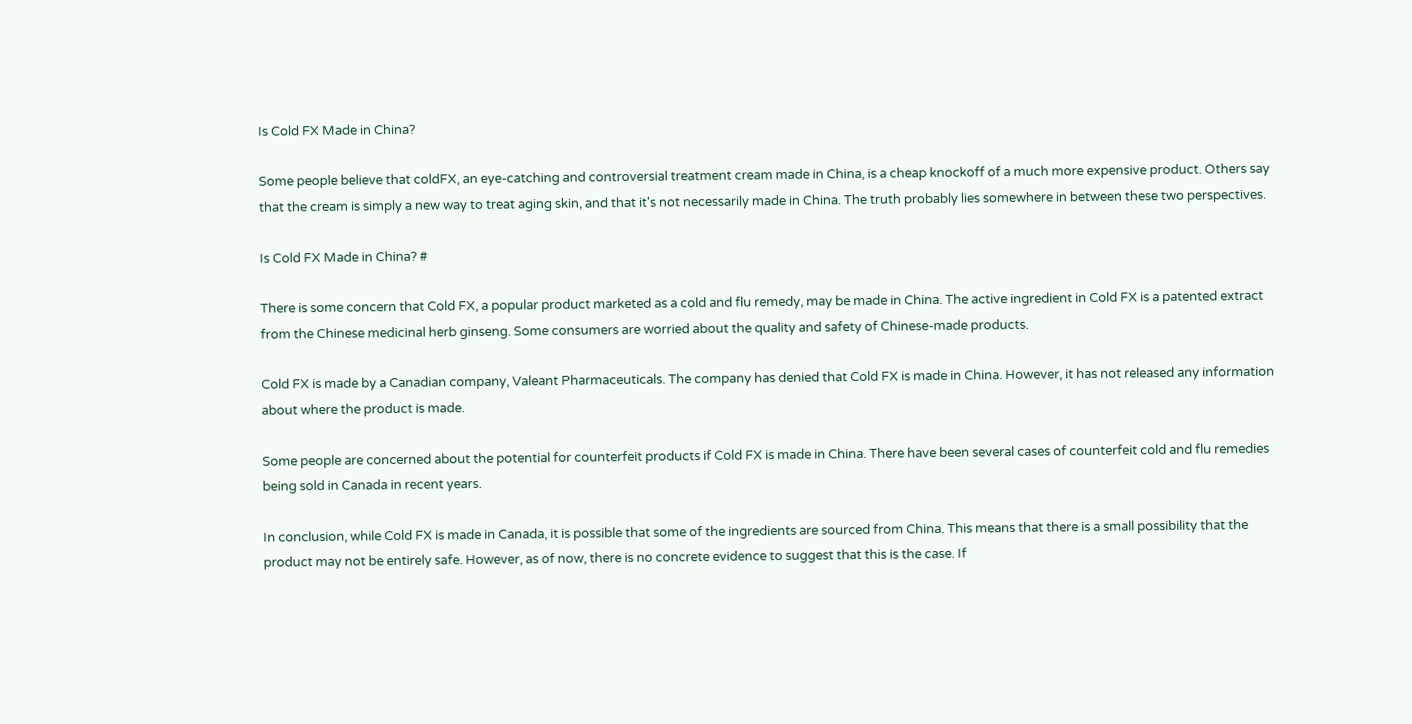Is Cold FX Made in China?

Some people believe that coldFX, an eye-catching and controversial treatment cream made in China, is a cheap knockoff of a much more expensive product. Others say that the cream is simply a new way to treat aging skin, and that it's not necessarily made in China. The truth probably lies somewhere in between these two perspectives.

Is Cold FX Made in China? #

There is some concern that Cold FX, a popular product marketed as a cold and flu remedy, may be made in China. The active ingredient in Cold FX is a patented extract from the Chinese medicinal herb ginseng. Some consumers are worried about the quality and safety of Chinese-made products.

Cold FX is made by a Canadian company, Valeant Pharmaceuticals. The company has denied that Cold FX is made in China. However, it has not released any information about where the product is made.

Some people are concerned about the potential for counterfeit products if Cold FX is made in China. There have been several cases of counterfeit cold and flu remedies being sold in Canada in recent years.

In conclusion, while Cold FX is made in Canada, it is possible that some of the ingredients are sourced from China. This means that there is a small possibility that the product may not be entirely safe. However, as of now, there is no concrete evidence to suggest that this is the case. If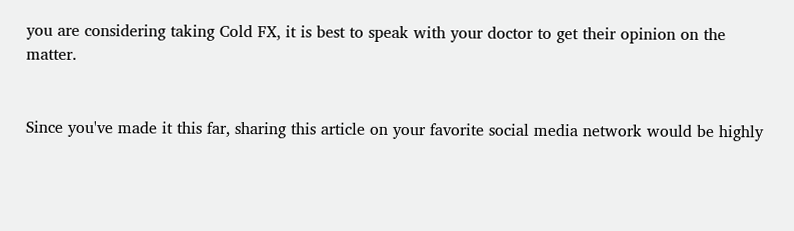you are considering taking Cold FX, it is best to speak with your doctor to get their opinion on the matter.


Since you've made it this far, sharing this article on your favorite social media network would be highly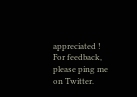appreciated ! For feedback, please ping me on Twitter.